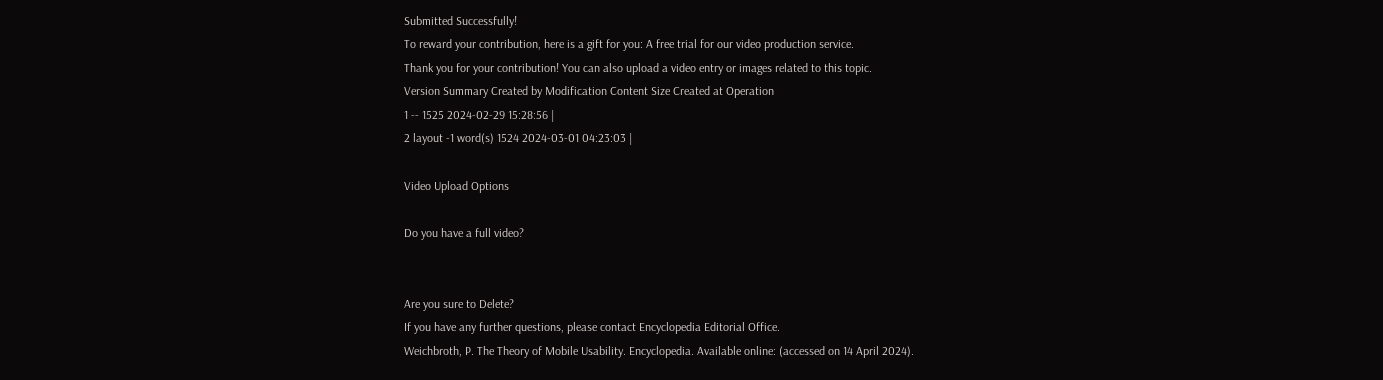Submitted Successfully!
To reward your contribution, here is a gift for you: A free trial for our video production service.
Thank you for your contribution! You can also upload a video entry or images related to this topic.
Version Summary Created by Modification Content Size Created at Operation
1 -- 1525 2024-02-29 15:28:56 |
2 layout -1 word(s) 1524 2024-03-01 04:23:03 |

Video Upload Options

Do you have a full video?


Are you sure to Delete?
If you have any further questions, please contact Encyclopedia Editorial Office.
Weichbroth, P. The Theory of Mobile Usability. Encyclopedia. Available online: (accessed on 14 April 2024).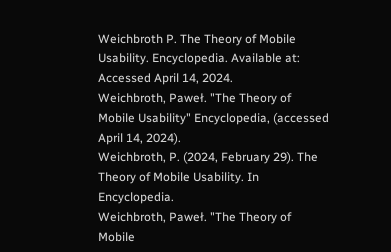Weichbroth P. The Theory of Mobile Usability. Encyclopedia. Available at: Accessed April 14, 2024.
Weichbroth, Paweł. "The Theory of Mobile Usability" Encyclopedia, (accessed April 14, 2024).
Weichbroth, P. (2024, February 29). The Theory of Mobile Usability. In Encyclopedia.
Weichbroth, Paweł. "The Theory of Mobile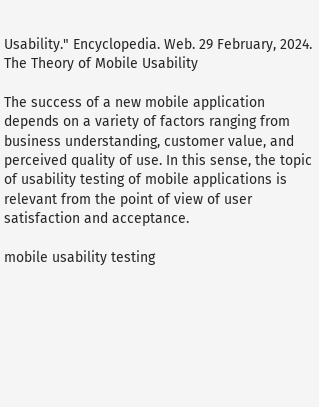Usability." Encyclopedia. Web. 29 February, 2024.
The Theory of Mobile Usability

The success of a new mobile application depends on a variety of factors ranging from business understanding, customer value, and perceived quality of use. In this sense, the topic of usability testing of mobile applications is relevant from the point of view of user satisfaction and acceptance.

mobile usability testing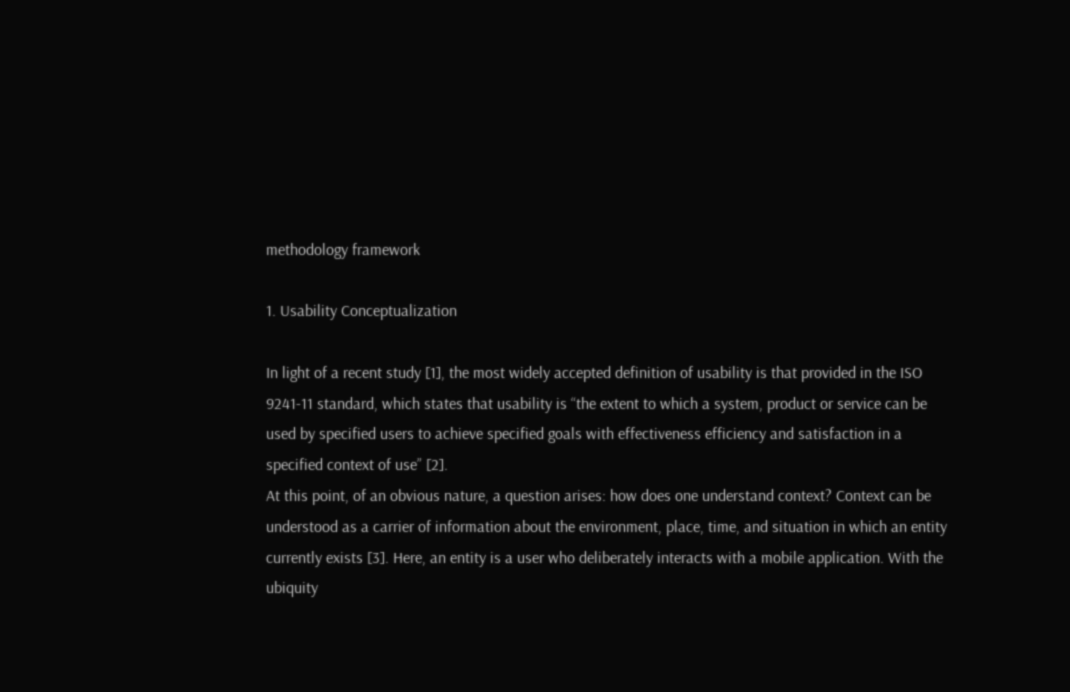methodology framework

1. Usability Conceptualization

In light of a recent study [1], the most widely accepted definition of usability is that provided in the ISO 9241-11 standard, which states that usability is “the extent to which a system, product or service can be used by specified users to achieve specified goals with effectiveness efficiency and satisfaction in a specified context of use” [2].
At this point, of an obvious nature, a question arises: how does one understand context? Context can be understood as a carrier of information about the environment, place, time, and situation in which an entity currently exists [3]. Here, an entity is a user who deliberately interacts with a mobile application. With the ubiquity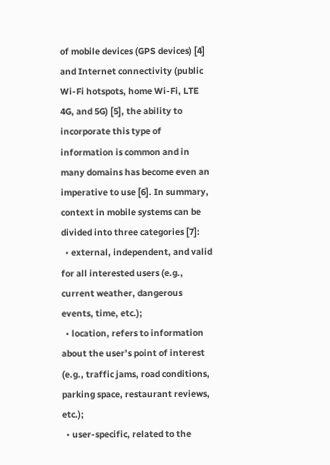of mobile devices (GPS devices) [4] and Internet connectivity (public Wi-Fi hotspots, home Wi-Fi, LTE 4G, and 5G) [5], the ability to incorporate this type of information is common and in many domains has become even an imperative to use [6]. In summary, context in mobile systems can be divided into three categories [7]:
  • external, independent, and valid for all interested users (e.g., current weather, dangerous events, time, etc.);
  • location, refers to information about the user’s point of interest (e.g., traffic jams, road conditions, parking space, restaurant reviews, etc.);
  • user-specific, related to the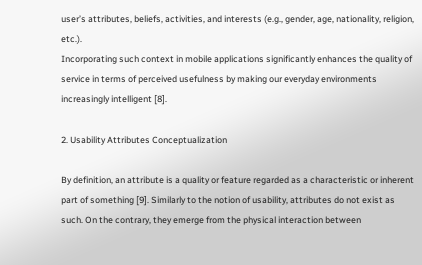user’s attributes, beliefs, activities, and interests (e.g., gender, age, nationality, religion, etc.).
Incorporating such context in mobile applications significantly enhances the quality of service in terms of perceived usefulness by making our everyday environments increasingly intelligent [8].

2. Usability Attributes Conceptualization

By definition, an attribute is a quality or feature regarded as a characteristic or inherent part of something [9]. Similarly to the notion of usability, attributes do not exist as such. On the contrary, they emerge from the physical interaction between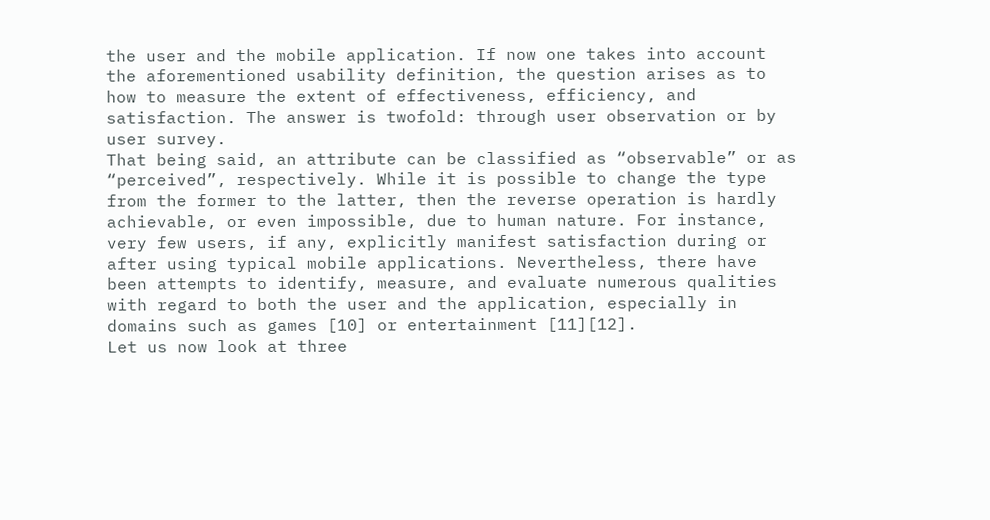the user and the mobile application. If now one takes into account the aforementioned usability definition, the question arises as to how to measure the extent of effectiveness, efficiency, and satisfaction. The answer is twofold: through user observation or by user survey.
That being said, an attribute can be classified as “observable” or as “perceived”, respectively. While it is possible to change the type from the former to the latter, then the reverse operation is hardly achievable, or even impossible, due to human nature. For instance, very few users, if any, explicitly manifest satisfaction during or after using typical mobile applications. Nevertheless, there have been attempts to identify, measure, and evaluate numerous qualities with regard to both the user and the application, especially in domains such as games [10] or entertainment [11][12].
Let us now look at three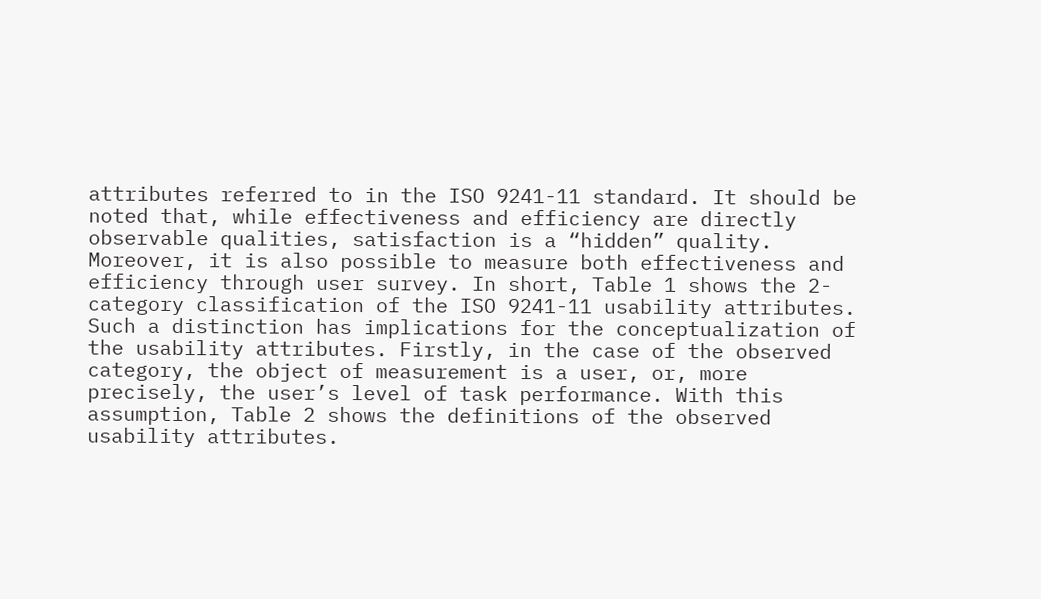attributes referred to in the ISO 9241-11 standard. It should be noted that, while effectiveness and efficiency are directly observable qualities, satisfaction is a “hidden” quality. Moreover, it is also possible to measure both effectiveness and efficiency through user survey. In short, Table 1 shows the 2-category classification of the ISO 9241-11 usability attributes.
Such a distinction has implications for the conceptualization of the usability attributes. Firstly, in the case of the observed category, the object of measurement is a user, or, more precisely, the user’s level of task performance. With this assumption, Table 2 shows the definitions of the observed usability attributes.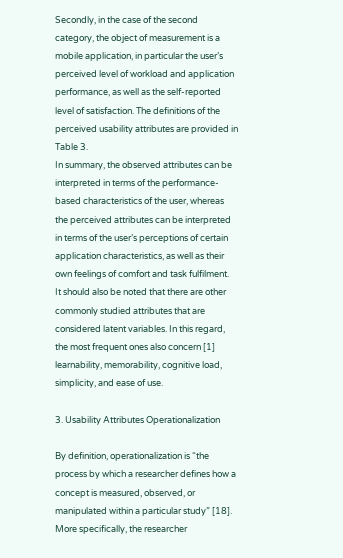Secondly, in the case of the second category, the object of measurement is a mobile application, in particular the user’s perceived level of workload and application performance, as well as the self-reported level of satisfaction. The definitions of the perceived usability attributes are provided in Table 3.
In summary, the observed attributes can be interpreted in terms of the performance-based characteristics of the user, whereas the perceived attributes can be interpreted in terms of the user’s perceptions of certain application characteristics, as well as their own feelings of comfort and task fulfilment.
It should also be noted that there are other commonly studied attributes that are considered latent variables. In this regard, the most frequent ones also concern [1] learnability, memorability, cognitive load, simplicity, and ease of use.

3. Usability Attributes Operationalization

By definition, operationalization is “the process by which a researcher defines how a concept is measured, observed, or manipulated within a particular study” [18]. More specifically, the researcher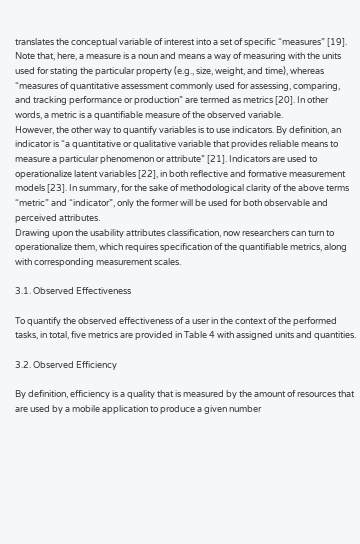translates the conceptual variable of interest into a set of specific “measures” [19]. Note that, here, a measure is a noun and means a way of measuring with the units used for stating the particular property (e.g., size, weight, and time), whereas “measures of quantitative assessment commonly used for assessing, comparing, and tracking performance or production” are termed as metrics [20]. In other words, a metric is a quantifiable measure of the observed variable.
However, the other way to quantify variables is to use indicators. By definition, an indicator is “a quantitative or qualitative variable that provides reliable means to measure a particular phenomenon or attribute” [21]. Indicators are used to operationalize latent variables [22], in both reflective and formative measurement models [23]. In summary, for the sake of methodological clarity of the above terms “metric” and “indicator”, only the former will be used for both observable and perceived attributes.
Drawing upon the usability attributes classification, now researchers can turn to operationalize them, which requires specification of the quantifiable metrics, along with corresponding measurement scales.

3.1. Observed Effectiveness

To quantify the observed effectiveness of a user in the context of the performed tasks, in total, five metrics are provided in Table 4 with assigned units and quantities.

3.2. Observed Efficiency

By definition, efficiency is a quality that is measured by the amount of resources that are used by a mobile application to produce a given number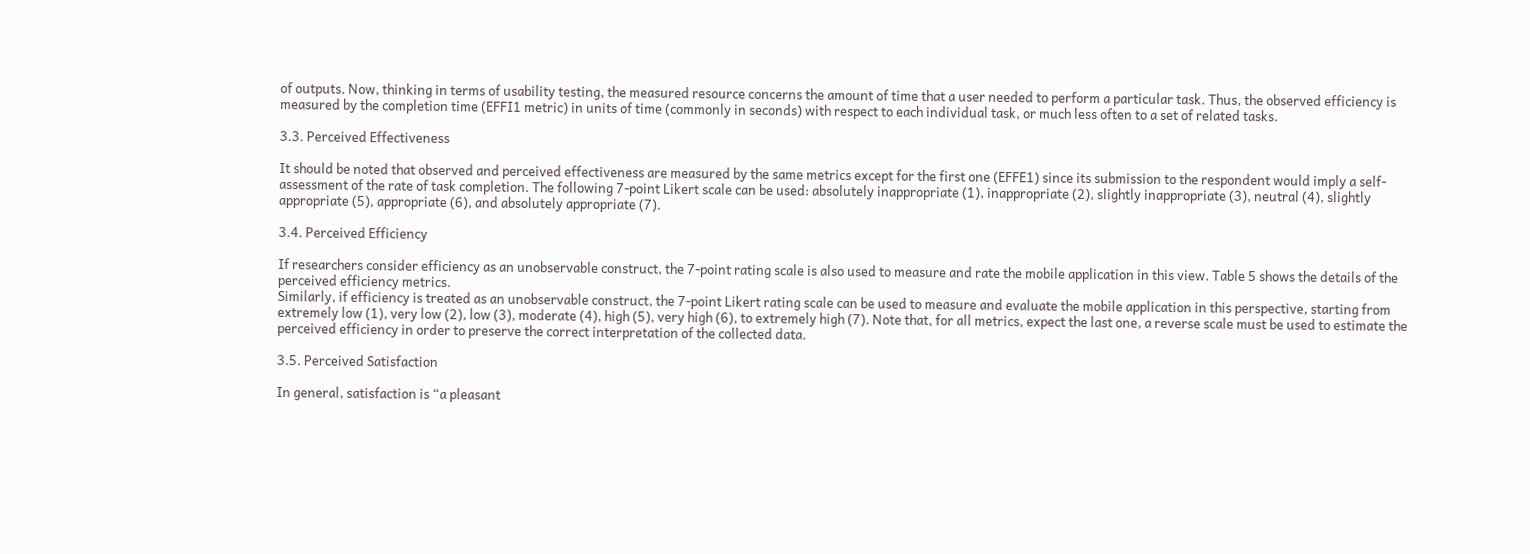of outputs. Now, thinking in terms of usability testing, the measured resource concerns the amount of time that a user needed to perform a particular task. Thus, the observed efficiency is measured by the completion time (EFFI1 metric) in units of time (commonly in seconds) with respect to each individual task, or much less often to a set of related tasks.

3.3. Perceived Effectiveness

It should be noted that observed and perceived effectiveness are measured by the same metrics except for the first one (EFFE1) since its submission to the respondent would imply a self-assessment of the rate of task completion. The following 7-point Likert scale can be used: absolutely inappropriate (1), inappropriate (2), slightly inappropriate (3), neutral (4), slightly appropriate (5), appropriate (6), and absolutely appropriate (7).

3.4. Perceived Efficiency

If researchers consider efficiency as an unobservable construct, the 7-point rating scale is also used to measure and rate the mobile application in this view. Table 5 shows the details of the perceived efficiency metrics.
Similarly, if efficiency is treated as an unobservable construct, the 7-point Likert rating scale can be used to measure and evaluate the mobile application in this perspective, starting from extremely low (1), very low (2), low (3), moderate (4), high (5), very high (6), to extremely high (7). Note that, for all metrics, expect the last one, a reverse scale must be used to estimate the perceived efficiency in order to preserve the correct interpretation of the collected data.

3.5. Perceived Satisfaction

In general, satisfaction is “a pleasant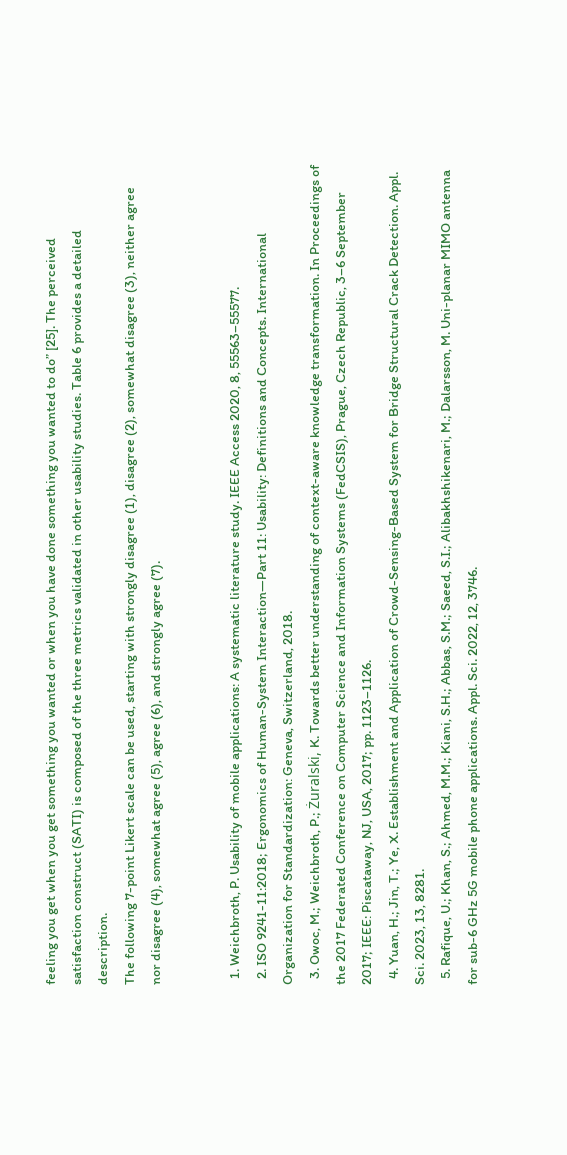feeling you get when you get something you wanted or when you have done something you wanted to do” [25]. The perceived satisfaction construct (SATI) is composed of the three metrics validated in other usability studies. Table 6 provides a detailed description.
The following 7-point Likert scale can be used, starting with strongly disagree (1), disagree (2), somewhat disagree (3), neither agree nor disagree (4), somewhat agree (5), agree (6), and strongly agree (7).


  1. Weichbroth, P. Usability of mobile applications: A systematic literature study. IEEE Access 2020, 8, 55563–55577.
  2. ISO 9241-11:2018; Ergonomics of Human-System Interaction—Part 11: Usability: Definitions and Concepts. International Organization for Standardization: Geneva, Switzerland, 2018.
  3. Owoc, M.; Weichbroth, P.; Żuralski, K. Towards better understanding of context-aware knowledge transformation. In Proceedings of the 2017 Federated Conference on Computer Science and Information Systems (FedCSIS), Prague, Czech Republic, 3–6 September 2017; IEEE: Piscataway, NJ, USA, 2017; pp. 1123–1126.
  4. Yuan, H.; Jin, T.; Ye, X. Establishment and Application of Crowd-Sensing-Based System for Bridge Structural Crack Detection. Appl. Sci. 2023, 13, 8281.
  5. Rafique, U.; Khan, S.; Ahmed, M.M.; Kiani, S.H.; Abbas, S.M.; Saeed, S.I.; Alibakhshikenari, M.; Dalarsson, M. Uni-planar MIMO antenna for sub-6 GHz 5G mobile phone applications. Appl. Sci. 2022, 12, 3746.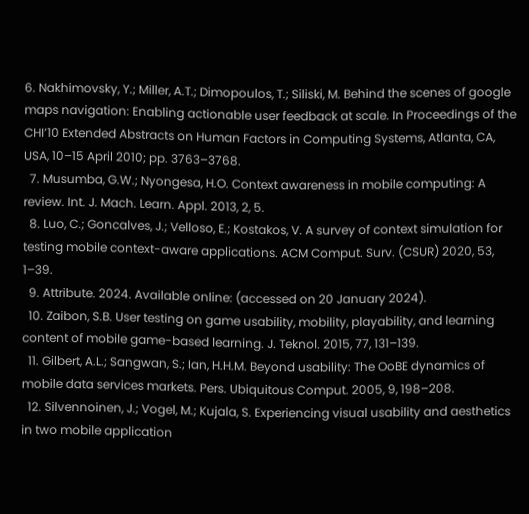6. Nakhimovsky, Y.; Miller, A.T.; Dimopoulos, T.; Siliski, M. Behind the scenes of google maps navigation: Enabling actionable user feedback at scale. In Proceedings of the CHI’10 Extended Abstracts on Human Factors in Computing Systems, Atlanta, CA, USA, 10–15 April 2010; pp. 3763–3768.
  7. Musumba, G.W.; Nyongesa, H.O. Context awareness in mobile computing: A review. Int. J. Mach. Learn. Appl. 2013, 2, 5.
  8. Luo, C.; Goncalves, J.; Velloso, E.; Kostakos, V. A survey of context simulation for testing mobile context-aware applications. ACM Comput. Surv. (CSUR) 2020, 53, 1–39.
  9. Attribute. 2024. Available online: (accessed on 20 January 2024).
  10. Zaibon, S.B. User testing on game usability, mobility, playability, and learning content of mobile game-based learning. J. Teknol. 2015, 77, 131–139.
  11. Gilbert, A.L.; Sangwan, S.; Ian, H.H.M. Beyond usability: The OoBE dynamics of mobile data services markets. Pers. Ubiquitous Comput. 2005, 9, 198–208.
  12. Silvennoinen, J.; Vogel, M.; Kujala, S. Experiencing visual usability and aesthetics in two mobile application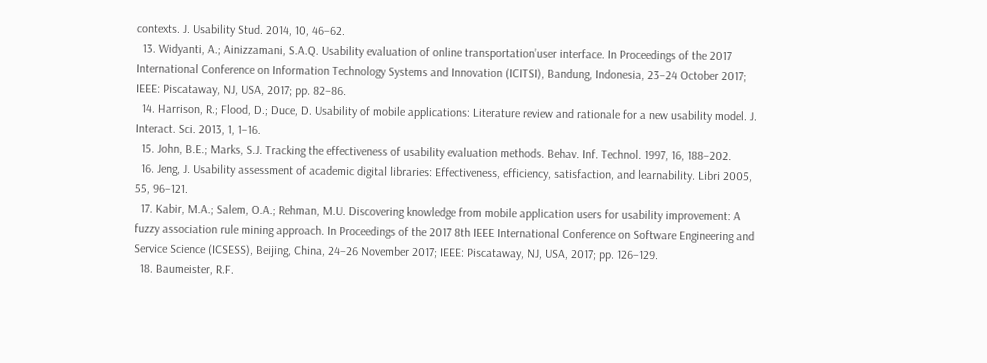contexts. J. Usability Stud. 2014, 10, 46–62.
  13. Widyanti, A.; Ainizzamani, S.A.Q. Usability evaluation of online transportation’user interface. In Proceedings of the 2017 International Conference on Information Technology Systems and Innovation (ICITSI), Bandung, Indonesia, 23–24 October 2017; IEEE: Piscataway, NJ, USA, 2017; pp. 82–86.
  14. Harrison, R.; Flood, D.; Duce, D. Usability of mobile applications: Literature review and rationale for a new usability model. J. Interact. Sci. 2013, 1, 1–16.
  15. John, B.E.; Marks, S.J. Tracking the effectiveness of usability evaluation methods. Behav. Inf. Technol. 1997, 16, 188–202.
  16. Jeng, J. Usability assessment of academic digital libraries: Effectiveness, efficiency, satisfaction, and learnability. Libri 2005, 55, 96–121.
  17. Kabir, M.A.; Salem, O.A.; Rehman, M.U. Discovering knowledge from mobile application users for usability improvement: A fuzzy association rule mining approach. In Proceedings of the 2017 8th IEEE International Conference on Software Engineering and Service Science (ICSESS), Beijing, China, 24–26 November 2017; IEEE: Piscataway, NJ, USA, 2017; pp. 126–129.
  18. Baumeister, R.F.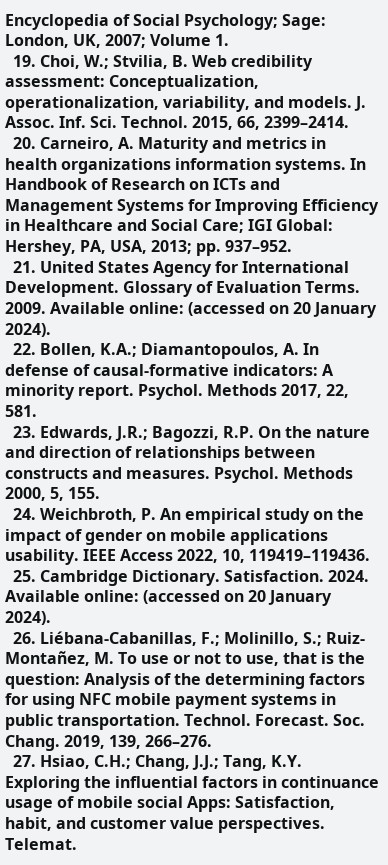Encyclopedia of Social Psychology; Sage: London, UK, 2007; Volume 1.
  19. Choi, W.; Stvilia, B. Web credibility assessment: Conceptualization, operationalization, variability, and models. J. Assoc. Inf. Sci. Technol. 2015, 66, 2399–2414.
  20. Carneiro, A. Maturity and metrics in health organizations information systems. In Handbook of Research on ICTs and Management Systems for Improving Efficiency in Healthcare and Social Care; IGI Global: Hershey, PA, USA, 2013; pp. 937–952.
  21. United States Agency for International Development. Glossary of Evaluation Terms. 2009. Available online: (accessed on 20 January 2024).
  22. Bollen, K.A.; Diamantopoulos, A. In defense of causal-formative indicators: A minority report. Psychol. Methods 2017, 22, 581.
  23. Edwards, J.R.; Bagozzi, R.P. On the nature and direction of relationships between constructs and measures. Psychol. Methods 2000, 5, 155.
  24. Weichbroth, P. An empirical study on the impact of gender on mobile applications usability. IEEE Access 2022, 10, 119419–119436.
  25. Cambridge Dictionary. Satisfaction. 2024. Available online: (accessed on 20 January 2024).
  26. Liébana-Cabanillas, F.; Molinillo, S.; Ruiz-Montañez, M. To use or not to use, that is the question: Analysis of the determining factors for using NFC mobile payment systems in public transportation. Technol. Forecast. Soc. Chang. 2019, 139, 266–276.
  27. Hsiao, C.H.; Chang, J.J.; Tang, K.Y. Exploring the influential factors in continuance usage of mobile social Apps: Satisfaction, habit, and customer value perspectives. Telemat.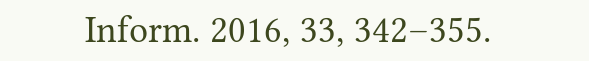Inform. 2016, 33, 342–355.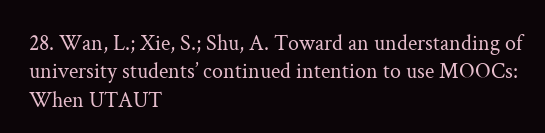28. Wan, L.; Xie, S.; Shu, A. Toward an understanding of university students’ continued intention to use MOOCs: When UTAUT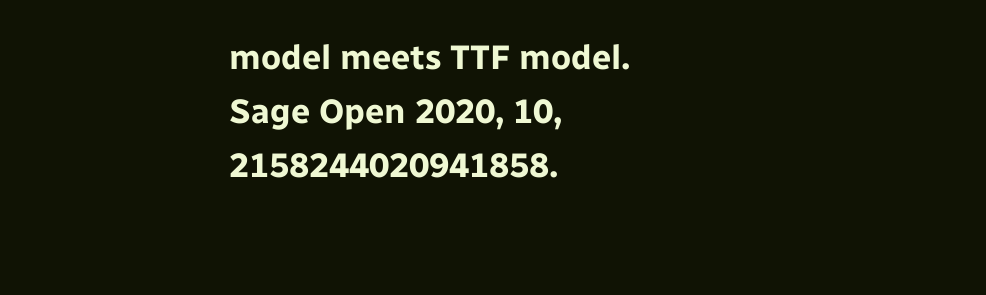model meets TTF model. Sage Open 2020, 10, 2158244020941858.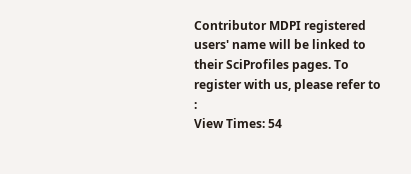Contributor MDPI registered users' name will be linked to their SciProfiles pages. To register with us, please refer to :
View Times: 54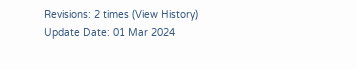Revisions: 2 times (View History)
Update Date: 01 Mar 2024